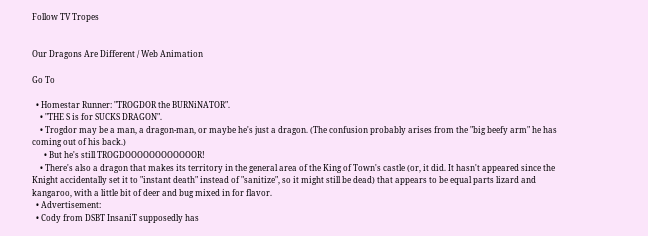Follow TV Tropes


Our Dragons Are Different / Web Animation

Go To

  • Homestar Runner: "TROGDOR the BURNiNATOR".
    • "THE S is for SUCKS DRAGON".
    • Trogdor may be a man, a dragon-man, or maybe he's just a dragon. (The confusion probably arises from the "big beefy arm" he has coming out of his back.)
      • But he's still TROGDOOOOOOOOOOOOR!
    • There's also a dragon that makes its territory in the general area of the King of Town's castle (or, it did. It hasn't appeared since the Knight accidentally set it to "instant death" instead of "sanitize", so it might still be dead) that appears to be equal parts lizard and kangaroo, with a little bit of deer and bug mixed in for flavor.
  • Advertisement:
  • Cody from DSBT InsaniT supposedly has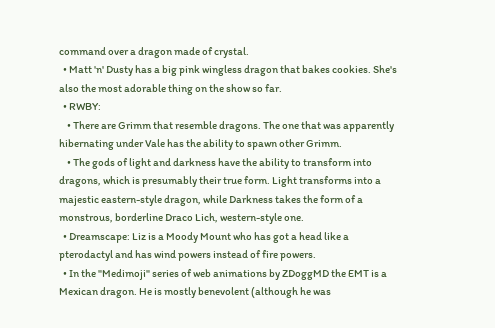command over a dragon made of crystal.
  • Matt 'n' Dusty has a big pink wingless dragon that bakes cookies. She's also the most adorable thing on the show so far.
  • RWBY:
    • There are Grimm that resemble dragons. The one that was apparently hibernating under Vale has the ability to spawn other Grimm.
    • The gods of light and darkness have the ability to transform into dragons, which is presumably their true form. Light transforms into a majestic eastern-style dragon, while Darkness takes the form of a monstrous, borderline Draco Lich, western-style one.
  • Dreamscape: Liz is a Moody Mount who has got a head like a pterodactyl and has wind powers instead of fire powers.
  • In the "Medimoji" series of web animations by ZDoggMD the EMT is a Mexican dragon. He is mostly benevolent (although he was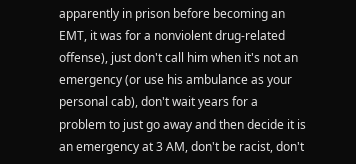apparently in prison before becoming an EMT, it was for a nonviolent drug-related offense), just don't call him when it's not an emergency (or use his ambulance as your personal cab), don't wait years for a problem to just go away and then decide it is an emergency at 3 AM, don't be racist, don't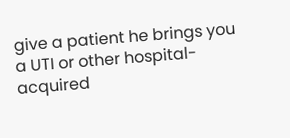give a patient he brings you a UTI or other hospital-acquired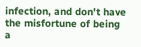infection, and don't have the misfortune of being a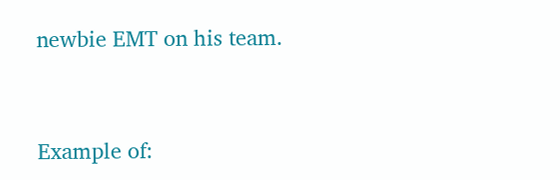newbie EMT on his team.


Example of: